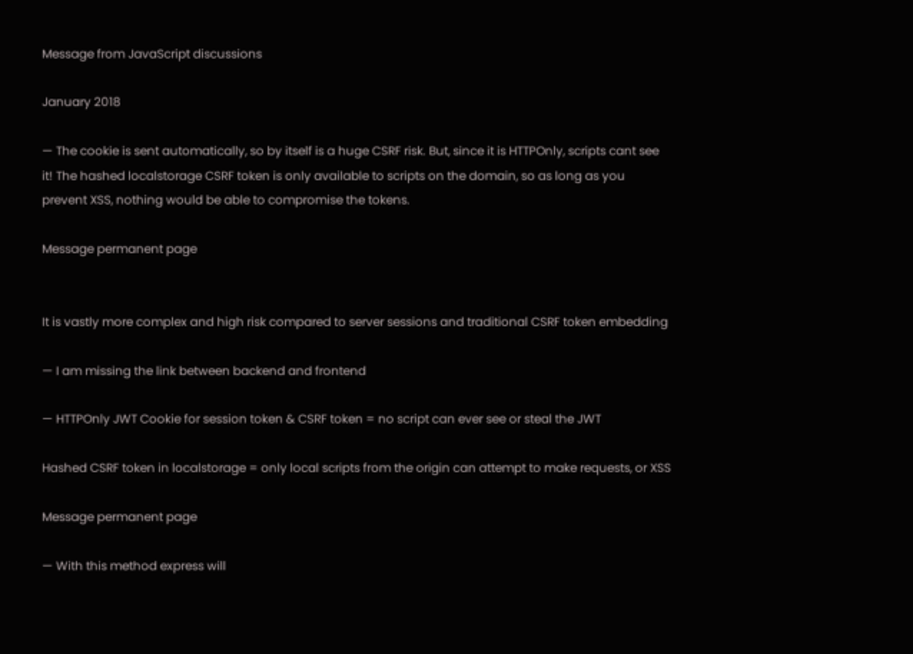Message from JavaScript discussions

January 2018

— The cookie is sent automatically, so by itself is a huge CSRF risk. But, since it is HTTPOnly, scripts cant see it! The hashed localstorage CSRF token is only available to scripts on the domain, so as long as you prevent XSS, nothing would be able to compromise the tokens.

Message permanent page


It is vastly more complex and high risk compared to server sessions and traditional CSRF token embedding

— I am missing the link between backend and frontend

— HTTPOnly JWT Cookie for session token & CSRF token = no script can ever see or steal the JWT

Hashed CSRF token in localstorage = only local scripts from the origin can attempt to make requests, or XSS

Message permanent page

— With this method express will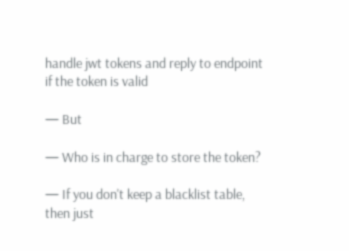handle jwt tokens and reply to endpoint if the token is valid

— But

— Who is in charge to store the token?

— If you don't keep a blacklist table, then just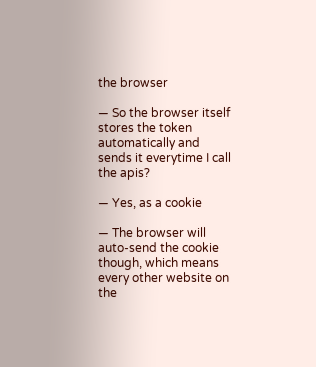the browser

— So the browser itself stores the token automatically and sends it everytime I call the apis?

— Yes, as a cookie

— The browser will auto-send the cookie though, which means every other website on the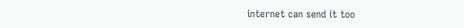internet can send it too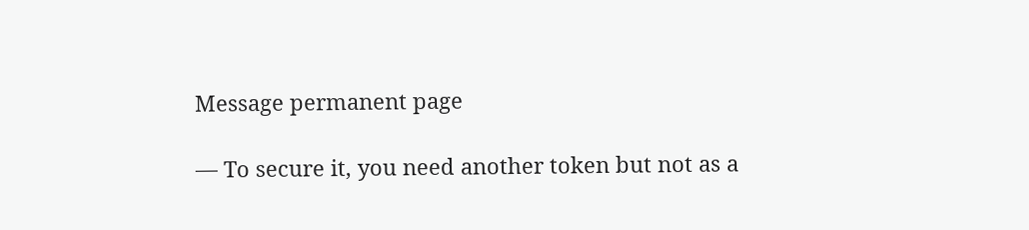Message permanent page

— To secure it, you need another token but not as a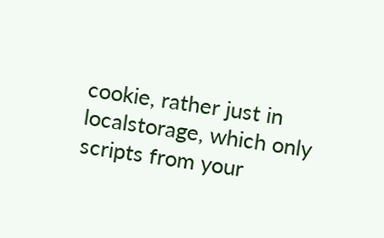cookie, rather just in localstorage, which only scripts from your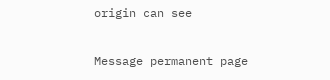origin can see

Message permanent page